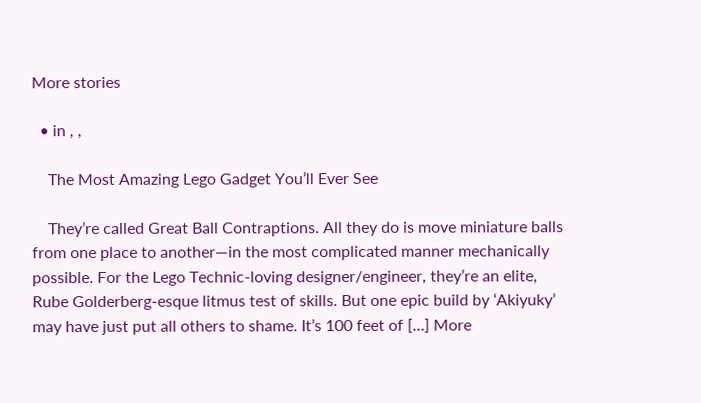More stories

  • in , ,

    The Most Amazing Lego Gadget You’ll Ever See

    They’re called Great Ball Contraptions. All they do is move miniature balls from one place to another—in the most complicated manner mechanically possible. For the Lego Technic-loving designer/engineer, they’re an elite, Rube Golderberg-esque litmus test of skills. But one epic build by ‘Akiyuky’ may have just put all others to shame. It’s 100 feet of […] More